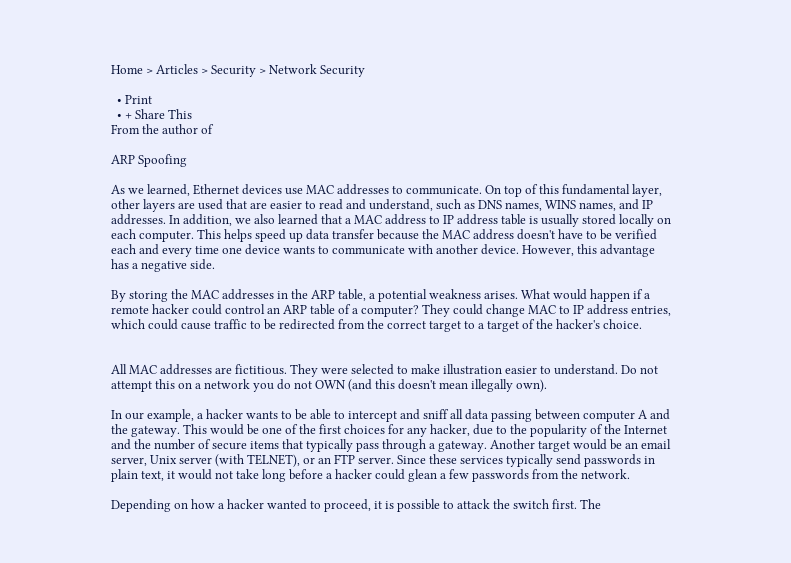Home > Articles > Security > Network Security

  • Print
  • + Share This
From the author of

ARP Spoofing

As we learned, Ethernet devices use MAC addresses to communicate. On top of this fundamental layer, other layers are used that are easier to read and understand, such as DNS names, WINS names, and IP addresses. In addition, we also learned that a MAC address to IP address table is usually stored locally on each computer. This helps speed up data transfer because the MAC address doesn't have to be verified each and every time one device wants to communicate with another device. However, this advantage has a negative side.

By storing the MAC addresses in the ARP table, a potential weakness arises. What would happen if a remote hacker could control an ARP table of a computer? They could change MAC to IP address entries, which could cause traffic to be redirected from the correct target to a target of the hacker's choice.


All MAC addresses are fictitious. They were selected to make illustration easier to understand. Do not attempt this on a network you do not OWN (and this doesn't mean illegally own).

In our example, a hacker wants to be able to intercept and sniff all data passing between computer A and the gateway. This would be one of the first choices for any hacker, due to the popularity of the Internet and the number of secure items that typically pass through a gateway. Another target would be an email server, Unix server (with TELNET), or an FTP server. Since these services typically send passwords in plain text, it would not take long before a hacker could glean a few passwords from the network.

Depending on how a hacker wanted to proceed, it is possible to attack the switch first. The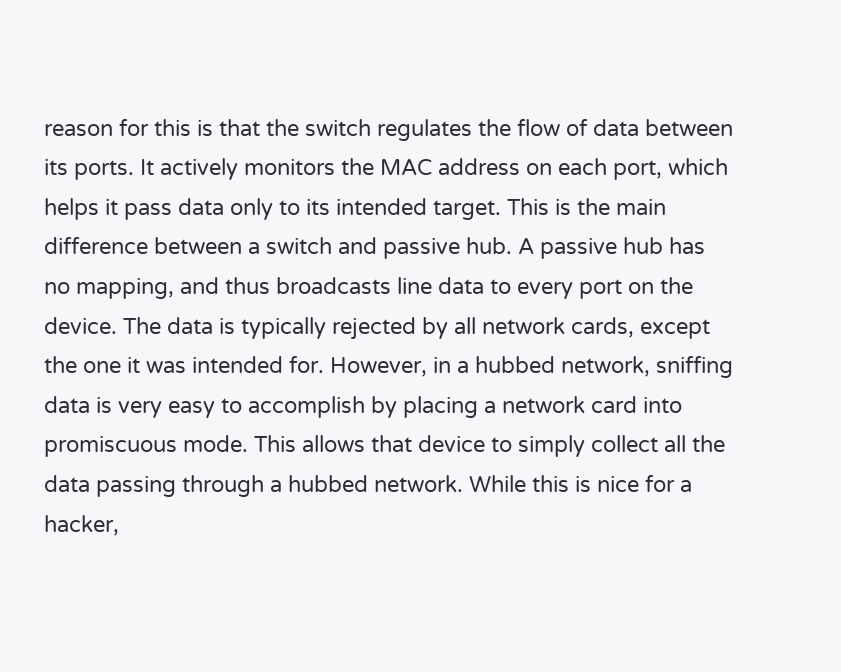reason for this is that the switch regulates the flow of data between its ports. It actively monitors the MAC address on each port, which helps it pass data only to its intended target. This is the main difference between a switch and passive hub. A passive hub has no mapping, and thus broadcasts line data to every port on the device. The data is typically rejected by all network cards, except the one it was intended for. However, in a hubbed network, sniffing data is very easy to accomplish by placing a network card into promiscuous mode. This allows that device to simply collect all the data passing through a hubbed network. While this is nice for a hacker,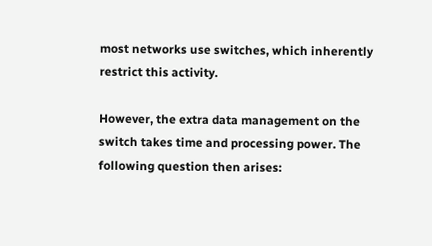most networks use switches, which inherently restrict this activity.

However, the extra data management on the switch takes time and processing power. The following question then arises: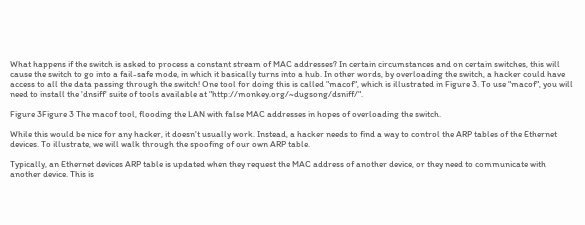What happens if the switch is asked to process a constant stream of MAC addresses? In certain circumstances and on certain switches, this will cause the switch to go into a fail-safe mode, in which it basically turns into a hub. In other words, by overloading the switch, a hacker could have access to all the data passing through the switch! One tool for doing this is called "macof", which is illustrated in Figure 3. To use "macof", you will need to install the 'dnsiff' suite of tools available at "http://monkey.org/~dugsong/dsniff/".

Figure 3Figure 3 The macof tool, flooding the LAN with false MAC addresses in hopes of overloading the switch.

While this would be nice for any hacker, it doesn't usually work. Instead, a hacker needs to find a way to control the ARP tables of the Ethernet devices. To illustrate, we will walk through the spoofing of our own ARP table.

Typically, an Ethernet devices ARP table is updated when they request the MAC address of another device, or they need to communicate with another device. This is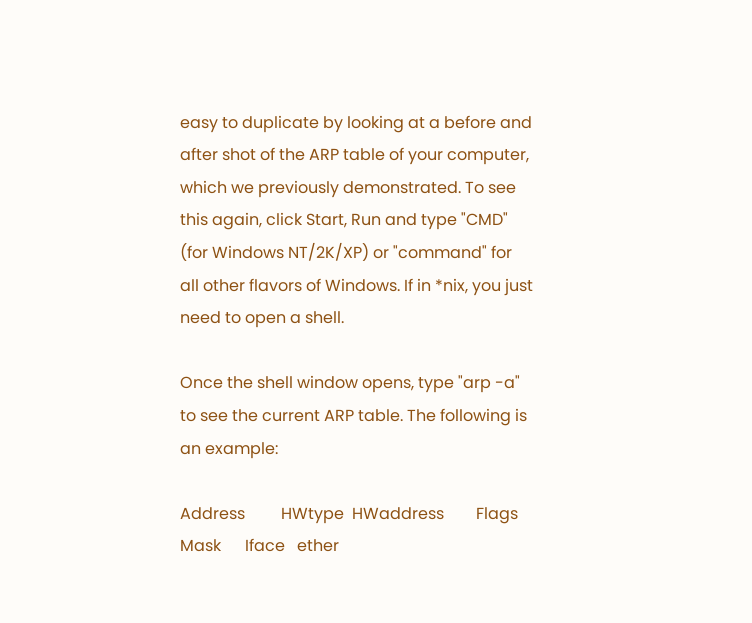easy to duplicate by looking at a before and after shot of the ARP table of your computer, which we previously demonstrated. To see this again, click Start, Run and type "CMD" (for Windows NT/2K/XP) or "command" for all other flavors of Windows. If in *nix, you just need to open a shell.

Once the shell window opens, type "arp -a" to see the current ARP table. The following is an example:

Address         HWtype  HWaddress        Flags Mask      Iface   ether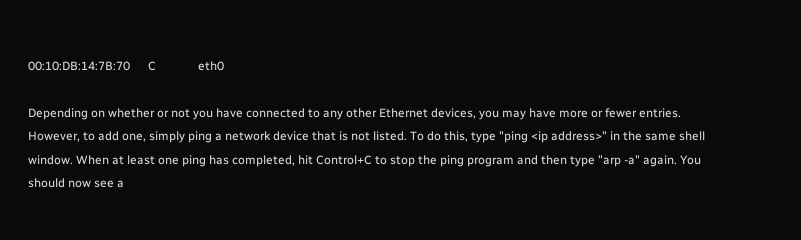00:10:DB:14:7B:70      C              eth0

Depending on whether or not you have connected to any other Ethernet devices, you may have more or fewer entries. However, to add one, simply ping a network device that is not listed. To do this, type "ping <ip address>" in the same shell window. When at least one ping has completed, hit Control+C to stop the ping program and then type "arp -a" again. You should now see a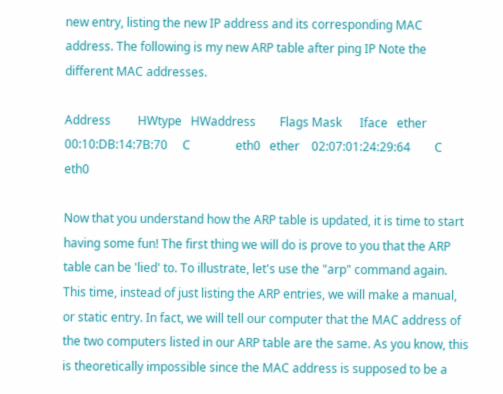new entry, listing the new IP address and its corresponding MAC address. The following is my new ARP table after ping IP Note the different MAC addresses.

Address         HWtype   HWaddress        Flags Mask      Iface   ether    00:10:DB:14:7B:70     C               eth0   ether    02:07:01:24:29:64        C               eth0

Now that you understand how the ARP table is updated, it is time to start having some fun! The first thing we will do is prove to you that the ARP table can be 'lied' to. To illustrate, let's use the "arp" command again. This time, instead of just listing the ARP entries, we will make a manual, or static entry. In fact, we will tell our computer that the MAC address of the two computers listed in our ARP table are the same. As you know, this is theoretically impossible since the MAC address is supposed to be a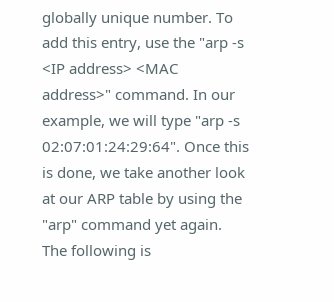globally unique number. To add this entry, use the "arp -s <IP address> <MAC address>" command. In our example, we will type "arp -s 02:07:01:24:29:64". Once this is done, we take another look at our ARP table by using the "arp" command yet again. The following is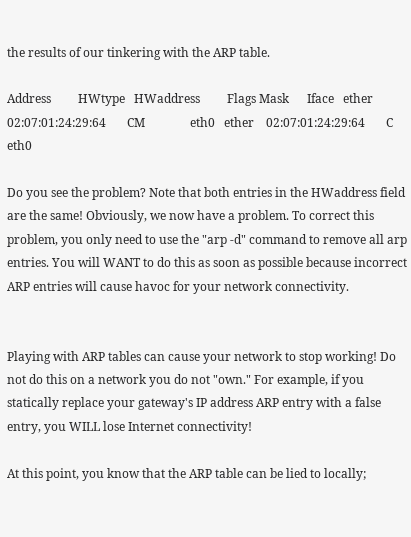the results of our tinkering with the ARP table.

Address         HWtype   HWaddress         Flags Mask      Iface   ether    02:07:01:24:29:64       CM               eth0   ether    02:07:01:24:29:64       C                  eth0

Do you see the problem? Note that both entries in the HWaddress field are the same! Obviously, we now have a problem. To correct this problem, you only need to use the "arp -d" command to remove all arp entries. You will WANT to do this as soon as possible because incorrect ARP entries will cause havoc for your network connectivity.


Playing with ARP tables can cause your network to stop working! Do not do this on a network you do not "own." For example, if you statically replace your gateway's IP address ARP entry with a false entry, you WILL lose Internet connectivity!

At this point, you know that the ARP table can be lied to locally;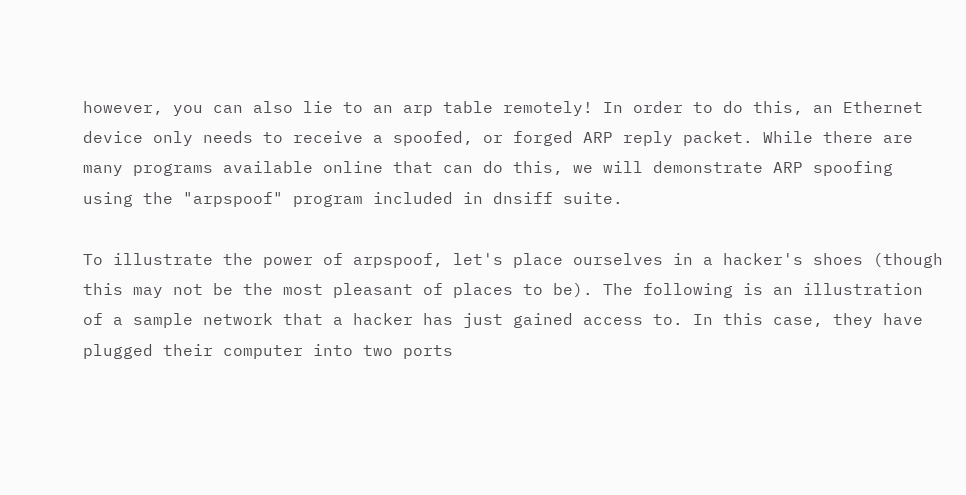however, you can also lie to an arp table remotely! In order to do this, an Ethernet device only needs to receive a spoofed, or forged ARP reply packet. While there are many programs available online that can do this, we will demonstrate ARP spoofing using the "arpspoof" program included in dnsiff suite.

To illustrate the power of arpspoof, let's place ourselves in a hacker's shoes (though this may not be the most pleasant of places to be). The following is an illustration of a sample network that a hacker has just gained access to. In this case, they have plugged their computer into two ports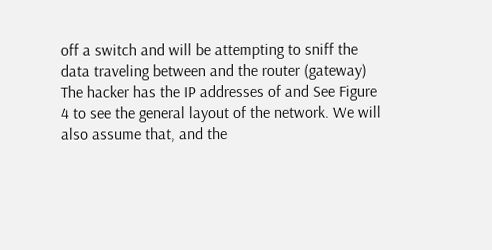off a switch and will be attempting to sniff the data traveling between and the router (gateway) The hacker has the IP addresses of and See Figure 4 to see the general layout of the network. We will also assume that, and the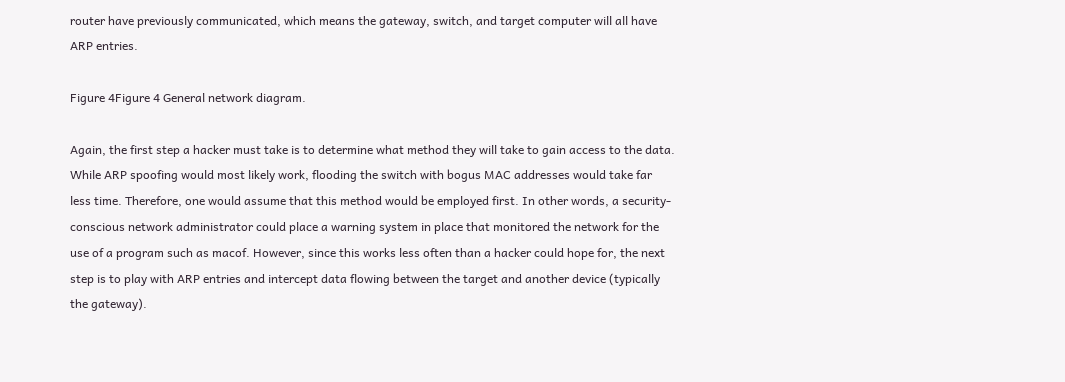router have previously communicated, which means the gateway, switch, and target computer will all have ARP entries.

Figure 4Figure 4 General network diagram.

Again, the first step a hacker must take is to determine what method they will take to gain access to the data. While ARP spoofing would most likely work, flooding the switch with bogus MAC addresses would take far less time. Therefore, one would assume that this method would be employed first. In other words, a security-conscious network administrator could place a warning system in place that monitored the network for the use of a program such as macof. However, since this works less often than a hacker could hope for, the next step is to play with ARP entries and intercept data flowing between the target and another device (typically the gateway).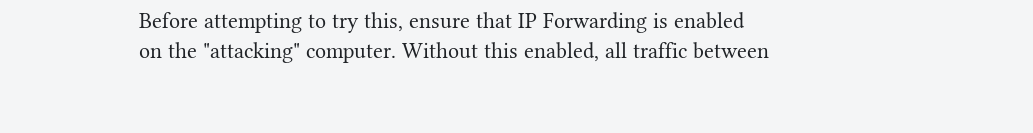Before attempting to try this, ensure that IP Forwarding is enabled on the "attacking" computer. Without this enabled, all traffic between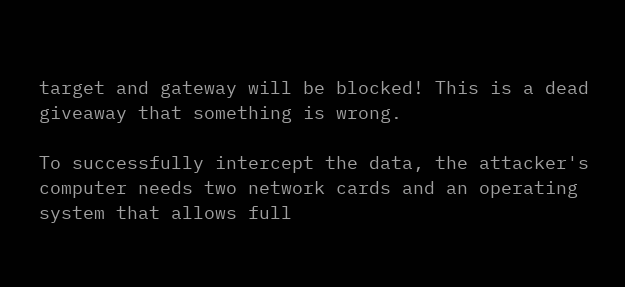target and gateway will be blocked! This is a dead giveaway that something is wrong.

To successfully intercept the data, the attacker's computer needs two network cards and an operating system that allows full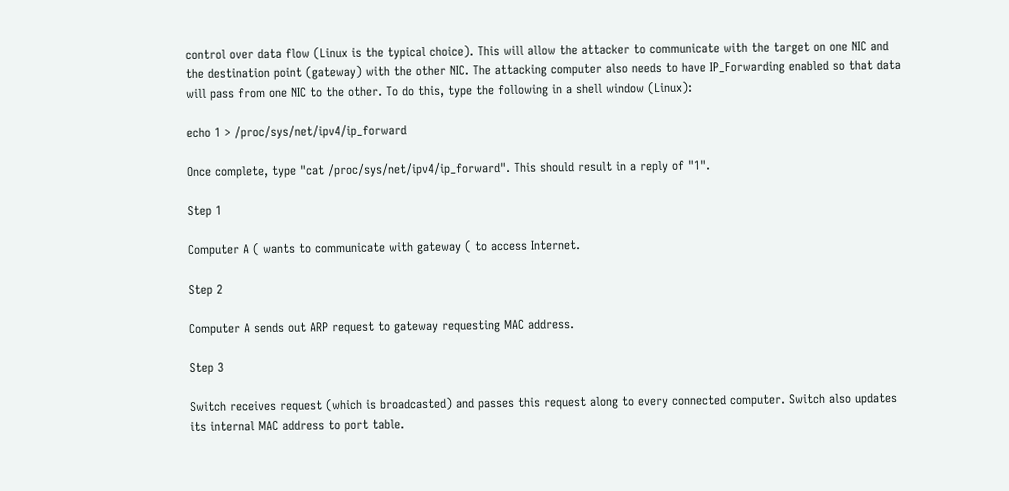control over data flow (Linux is the typical choice). This will allow the attacker to communicate with the target on one NIC and the destination point (gateway) with the other NIC. The attacking computer also needs to have IP_Forwarding enabled so that data will pass from one NIC to the other. To do this, type the following in a shell window (Linux):

echo 1 > /proc/sys/net/ipv4/ip_forward

Once complete, type "cat /proc/sys/net/ipv4/ip_forward". This should result in a reply of "1".

Step 1

Computer A ( wants to communicate with gateway ( to access Internet.

Step 2

Computer A sends out ARP request to gateway requesting MAC address.

Step 3

Switch receives request (which is broadcasted) and passes this request along to every connected computer. Switch also updates its internal MAC address to port table.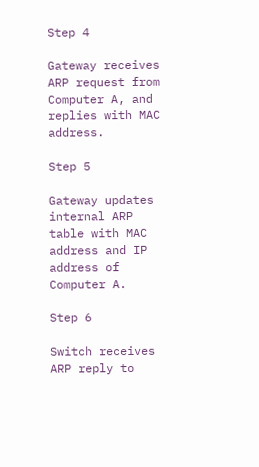Step 4

Gateway receives ARP request from Computer A, and replies with MAC address.

Step 5

Gateway updates internal ARP table with MAC address and IP address of Computer A.

Step 6

Switch receives ARP reply to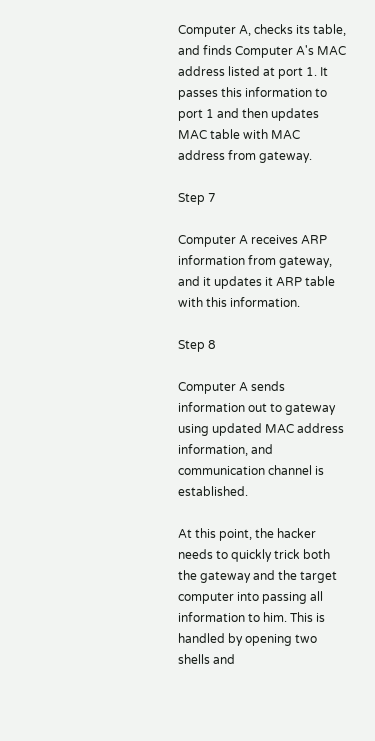Computer A, checks its table, and finds Computer A's MAC address listed at port 1. It passes this information to port 1 and then updates MAC table with MAC address from gateway.

Step 7

Computer A receives ARP information from gateway, and it updates it ARP table with this information.

Step 8

Computer A sends information out to gateway using updated MAC address information, and communication channel is established.

At this point, the hacker needs to quickly trick both the gateway and the target computer into passing all information to him. This is handled by opening two shells and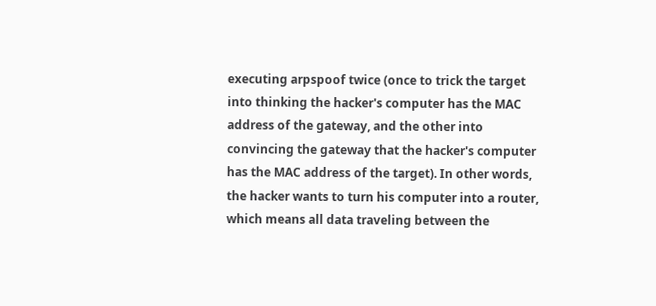executing arpspoof twice (once to trick the target into thinking the hacker's computer has the MAC address of the gateway, and the other into convincing the gateway that the hacker's computer has the MAC address of the target). In other words, the hacker wants to turn his computer into a router, which means all data traveling between the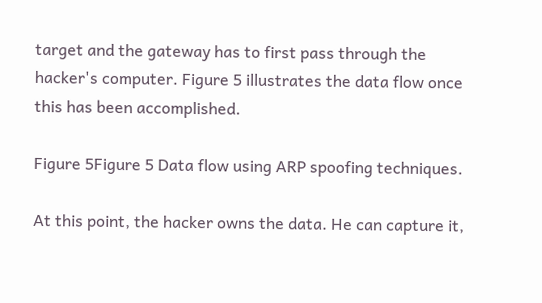target and the gateway has to first pass through the hacker's computer. Figure 5 illustrates the data flow once this has been accomplished.

Figure 5Figure 5 Data flow using ARP spoofing techniques.

At this point, the hacker owns the data. He can capture it,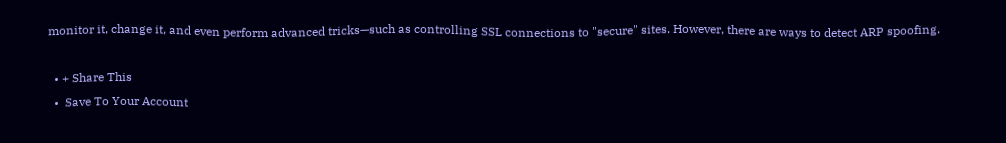monitor it, change it, and even perform advanced tricks—such as controlling SSL connections to "secure" sites. However, there are ways to detect ARP spoofing.

  • + Share This
  •  Save To Your Account